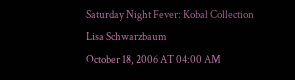Saturday Night Fever: Kobal Collection
Lisa Schwarzbaum
October 18, 2006 AT 04:00 AM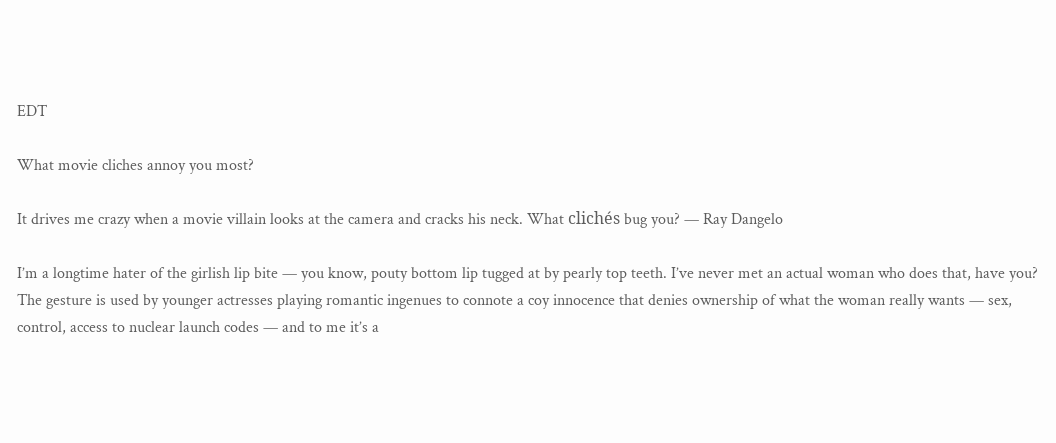EDT

What movie cliches annoy you most?

It drives me crazy when a movie villain looks at the camera and cracks his neck. What clichés bug you? — Ray Dangelo

I’m a longtime hater of the girlish lip bite — you know, pouty bottom lip tugged at by pearly top teeth. I’ve never met an actual woman who does that, have you? The gesture is used by younger actresses playing romantic ingenues to connote a coy innocence that denies ownership of what the woman really wants — sex, control, access to nuclear launch codes — and to me it’s a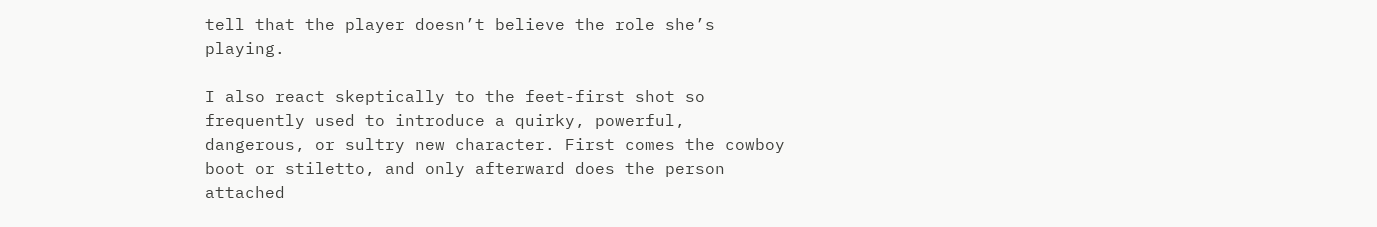tell that the player doesn’t believe the role she’s playing.

I also react skeptically to the feet-first shot so frequently used to introduce a quirky, powerful, dangerous, or sultry new character. First comes the cowboy boot or stiletto, and only afterward does the person attached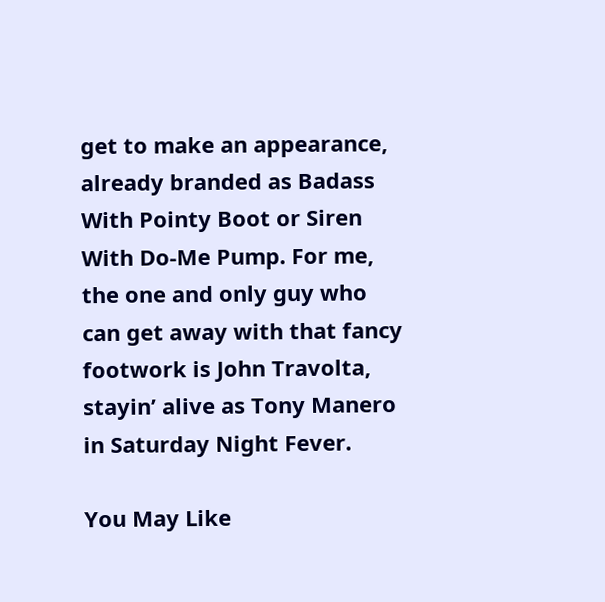get to make an appearance, already branded as Badass With Pointy Boot or Siren With Do-Me Pump. For me, the one and only guy who can get away with that fancy footwork is John Travolta, stayin’ alive as Tony Manero in Saturday Night Fever.

You May Like